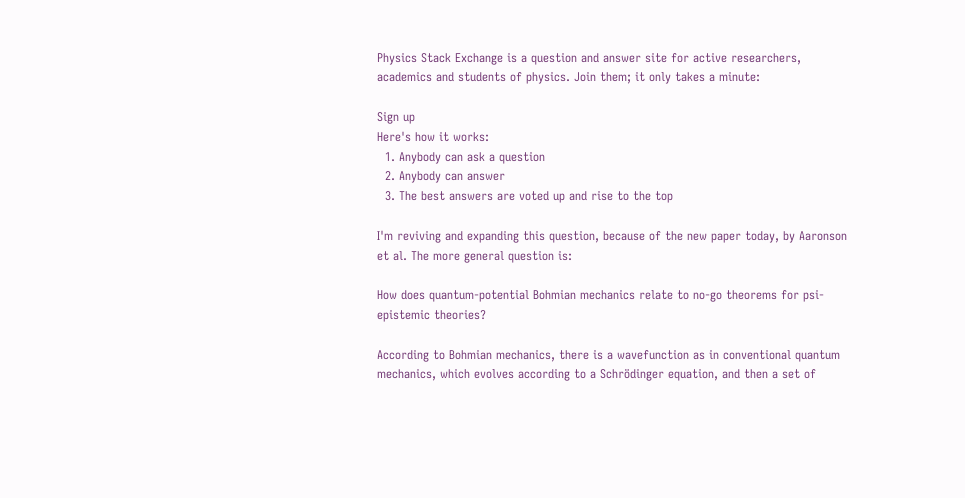Physics Stack Exchange is a question and answer site for active researchers, academics and students of physics. Join them; it only takes a minute:

Sign up
Here's how it works:
  1. Anybody can ask a question
  2. Anybody can answer
  3. The best answers are voted up and rise to the top

I'm reviving and expanding this question, because of the new paper today, by Aaronson et al. The more general question is:

How does quantum-potential Bohmian mechanics relate to no-go theorems for psi-epistemic theories?

According to Bohmian mechanics, there is a wavefunction as in conventional quantum mechanics, which evolves according to a Schrödinger equation, and then a set of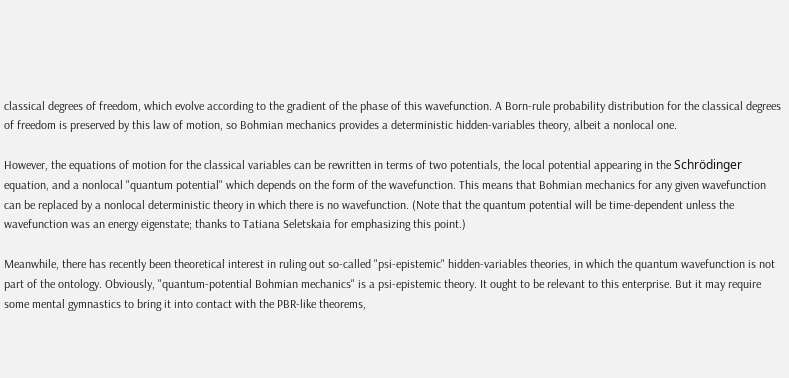classical degrees of freedom, which evolve according to the gradient of the phase of this wavefunction. A Born-rule probability distribution for the classical degrees of freedom is preserved by this law of motion, so Bohmian mechanics provides a deterministic hidden-variables theory, albeit a nonlocal one.

However, the equations of motion for the classical variables can be rewritten in terms of two potentials, the local potential appearing in the Schrödinger equation, and a nonlocal "quantum potential" which depends on the form of the wavefunction. This means that Bohmian mechanics for any given wavefunction can be replaced by a nonlocal deterministic theory in which there is no wavefunction. (Note that the quantum potential will be time-dependent unless the wavefunction was an energy eigenstate; thanks to Tatiana Seletskaia for emphasizing this point.)

Meanwhile, there has recently been theoretical interest in ruling out so-called "psi-epistemic" hidden-variables theories, in which the quantum wavefunction is not part of the ontology. Obviously, "quantum-potential Bohmian mechanics" is a psi-epistemic theory. It ought to be relevant to this enterprise. But it may require some mental gymnastics to bring it into contact with the PBR-like theorems,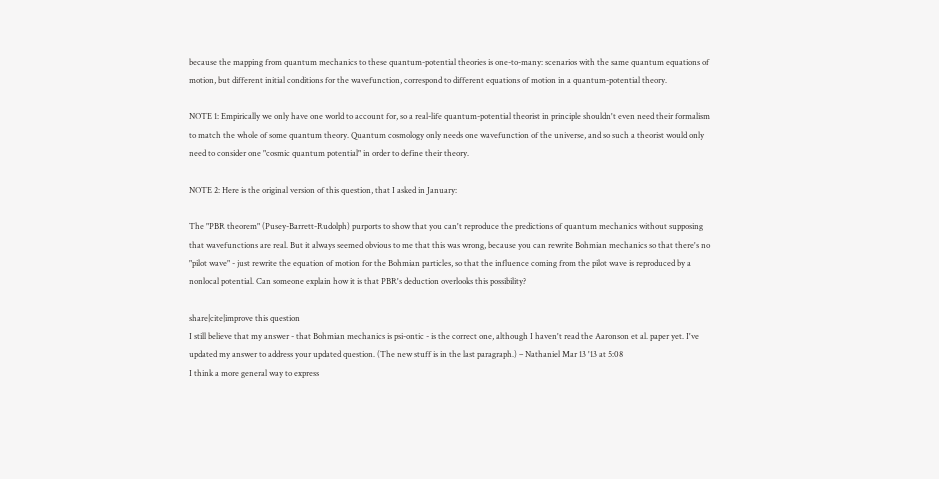because the mapping from quantum mechanics to these quantum-potential theories is one-to-many: scenarios with the same quantum equations of motion, but different initial conditions for the wavefunction, correspond to different equations of motion in a quantum-potential theory.

NOTE 1: Empirically we only have one world to account for, so a real-life quantum-potential theorist in principle shouldn't even need their formalism to match the whole of some quantum theory. Quantum cosmology only needs one wavefunction of the universe, and so such a theorist would only need to consider one "cosmic quantum potential" in order to define their theory.

NOTE 2: Here is the original version of this question, that I asked in January:

The "PBR theorem" (Pusey-Barrett-Rudolph) purports to show that you can't reproduce the predictions of quantum mechanics without supposing that wavefunctions are real. But it always seemed obvious to me that this was wrong, because you can rewrite Bohmian mechanics so that there's no "pilot wave" - just rewrite the equation of motion for the Bohmian particles, so that the influence coming from the pilot wave is reproduced by a nonlocal potential. Can someone explain how it is that PBR's deduction overlooks this possibility?

share|cite|improve this question
I still believe that my answer - that Bohmian mechanics is psi-ontic - is the correct one, although I haven't read the Aaronson et al. paper yet. I've updated my answer to address your updated question. (The new stuff is in the last paragraph.) – Nathaniel Mar 13 '13 at 5:08
I think a more general way to express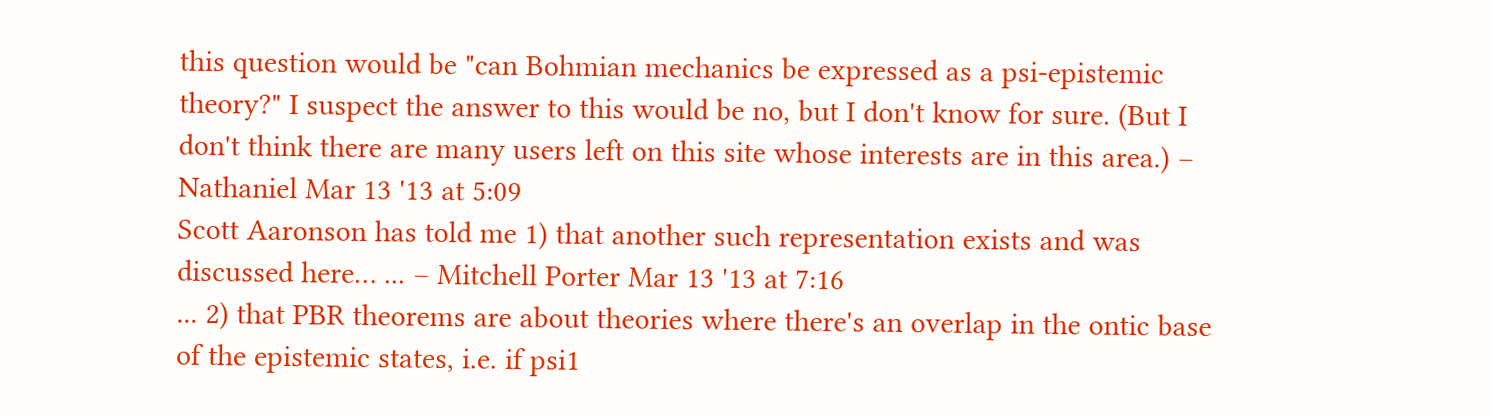this question would be "can Bohmian mechanics be expressed as a psi-epistemic theory?" I suspect the answer to this would be no, but I don't know for sure. (But I don't think there are many users left on this site whose interests are in this area.) – Nathaniel Mar 13 '13 at 5:09
Scott Aaronson has told me 1) that another such representation exists and was discussed here… ... – Mitchell Porter Mar 13 '13 at 7:16
... 2) that PBR theorems are about theories where there's an overlap in the ontic base of the epistemic states, i.e. if psi1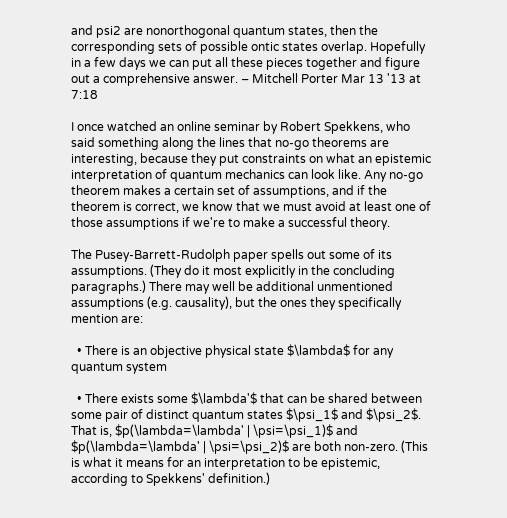and psi2 are nonorthogonal quantum states, then the corresponding sets of possible ontic states overlap. Hopefully in a few days we can put all these pieces together and figure out a comprehensive answer. – Mitchell Porter Mar 13 '13 at 7:18

I once watched an online seminar by Robert Spekkens, who said something along the lines that no-go theorems are interesting, because they put constraints on what an epistemic interpretation of quantum mechanics can look like. Any no-go theorem makes a certain set of assumptions, and if the theorem is correct, we know that we must avoid at least one of those assumptions if we're to make a successful theory.

The Pusey-Barrett-Rudolph paper spells out some of its assumptions. (They do it most explicitly in the concluding paragraphs.) There may well be additional unmentioned assumptions (e.g. causality), but the ones they specifically mention are:

  • There is an objective physical state $\lambda$ for any quantum system

  • There exists some $\lambda'$ that can be shared between some pair of distinct quantum states $\psi_1$ and $\psi_2$. That is, $p(\lambda=\lambda' | \psi=\psi_1)$ and $p(\lambda=\lambda' | \psi=\psi_2)$ are both non-zero. (This is what it means for an interpretation to be epistemic, according to Spekkens' definition.)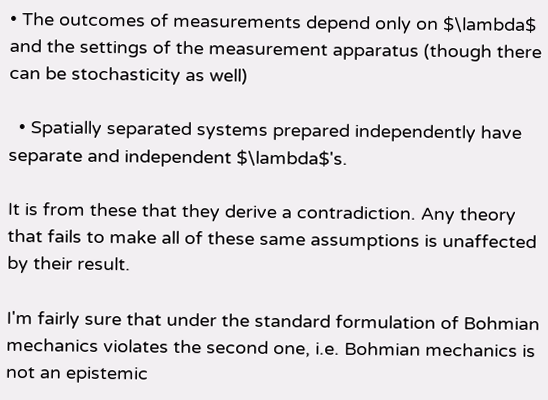• The outcomes of measurements depend only on $\lambda$ and the settings of the measurement apparatus (though there can be stochasticity as well)

  • Spatially separated systems prepared independently have separate and independent $\lambda$'s.

It is from these that they derive a contradiction. Any theory that fails to make all of these same assumptions is unaffected by their result.

I'm fairly sure that under the standard formulation of Bohmian mechanics violates the second one, i.e. Bohmian mechanics is not an epistemic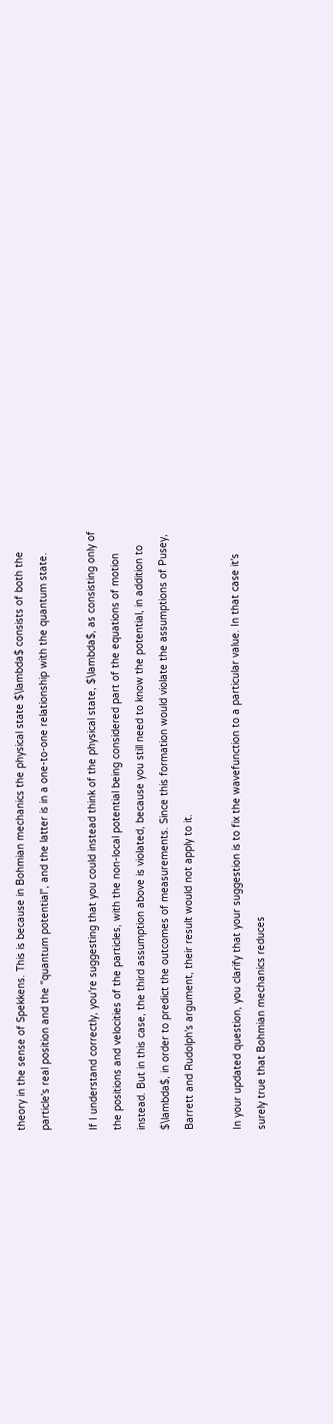theory in the sense of Spekkens. This is because in Bohmian mechanics the physical state $\lambda$ consists of both the particle's real position and the "quantum potential", and the latter is in a one-to-one relationship with the quantum state.

If I understand correctly, you're suggesting that you could instead think of the physical state, $\lambda$, as consisting only of the positions and velocities of the particles, with the non-local potential being considered part of the equations of motion instead. But in this case, the third assumption above is violated, because you still need to know the potential, in addition to $\lambda$, in order to predict the outcomes of measurements. Since this formation would violate the assumptions of Pusey, Barrett and Rudolph's argument, their result would not apply to it.

In your updated question, you clarify that your suggestion is to fix the wavefunction to a particular value. In that case it's surely true that Bohmian mechanics reduces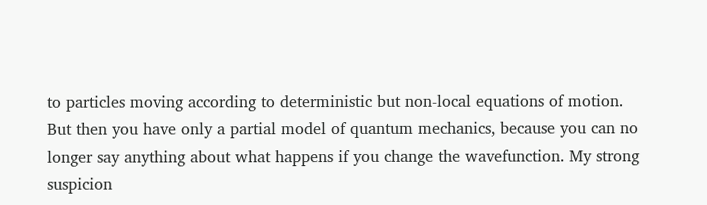to particles moving according to deterministic but non-local equations of motion. But then you have only a partial model of quantum mechanics, because you can no longer say anything about what happens if you change the wavefunction. My strong suspicion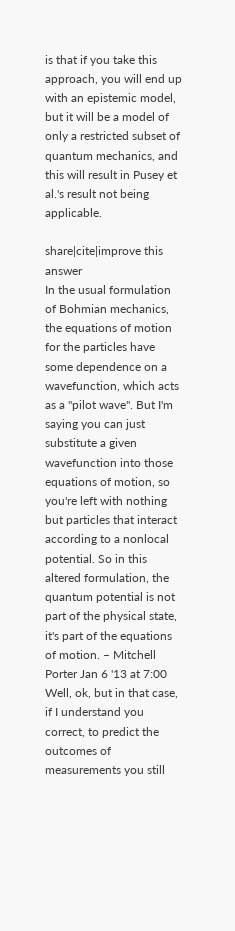is that if you take this approach, you will end up with an epistemic model, but it will be a model of only a restricted subset of quantum mechanics, and this will result in Pusey et al.'s result not being applicable.

share|cite|improve this answer
In the usual formulation of Bohmian mechanics, the equations of motion for the particles have some dependence on a wavefunction, which acts as a "pilot wave". But I'm saying you can just substitute a given wavefunction into those equations of motion, so you're left with nothing but particles that interact according to a nonlocal potential. So in this altered formulation, the quantum potential is not part of the physical state, it's part of the equations of motion. – Mitchell Porter Jan 6 '13 at 7:00
Well, ok, but in that case, if I understand you correct, to predict the outcomes of measurements you still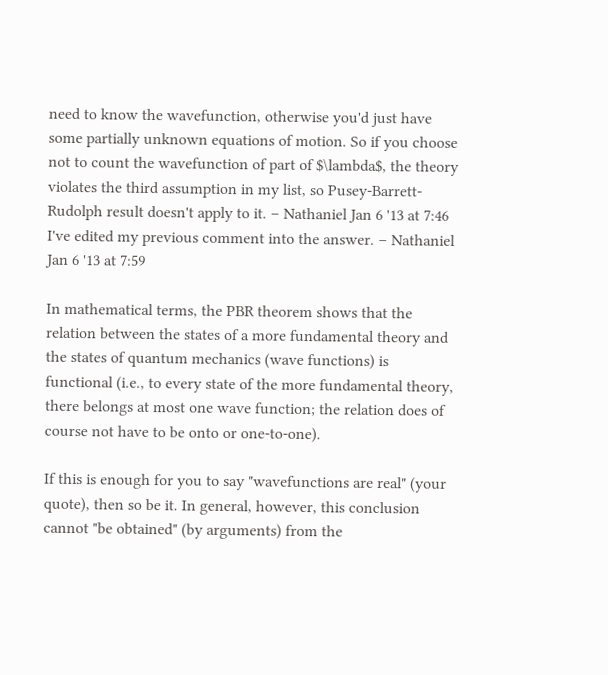need to know the wavefunction, otherwise you'd just have some partially unknown equations of motion. So if you choose not to count the wavefunction of part of $\lambda$, the theory violates the third assumption in my list, so Pusey-Barrett-Rudolph result doesn't apply to it. – Nathaniel Jan 6 '13 at 7:46
I've edited my previous comment into the answer. – Nathaniel Jan 6 '13 at 7:59

In mathematical terms, the PBR theorem shows that the relation between the states of a more fundamental theory and the states of quantum mechanics (wave functions) is functional (i.e., to every state of the more fundamental theory, there belongs at most one wave function; the relation does of course not have to be onto or one-to-one).

If this is enough for you to say "wavefunctions are real" (your quote), then so be it. In general, however, this conclusion cannot "be obtained" (by arguments) from the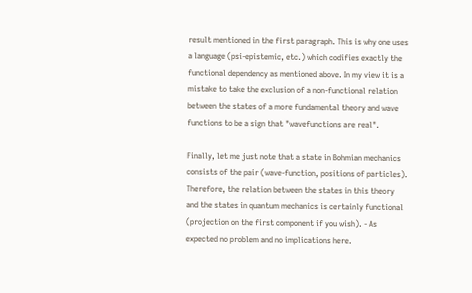result mentioned in the first paragraph. This is why one uses a language (psi-epistemic, etc.) which codifies exactly the functional dependency as mentioned above. In my view it is a mistake to take the exclusion of a non-functional relation between the states of a more fundamental theory and wave functions to be a sign that "wavefunctions are real".

Finally, let me just note that a state in Bohmian mechanics consists of the pair (wave-function, positions of particles). Therefore, the relation between the states in this theory and the states in quantum mechanics is certainly functional (projection on the first component if you wish). - As expected no problem and no implications here.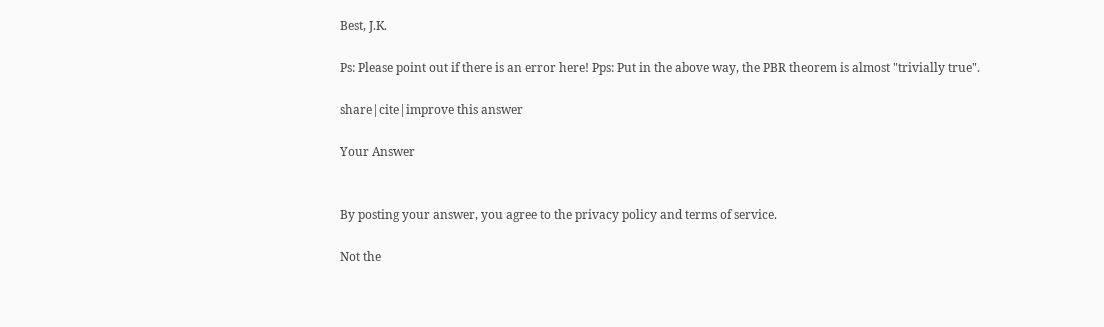Best, J.K.

Ps: Please point out if there is an error here! Pps: Put in the above way, the PBR theorem is almost "trivially true".

share|cite|improve this answer

Your Answer


By posting your answer, you agree to the privacy policy and terms of service.

Not the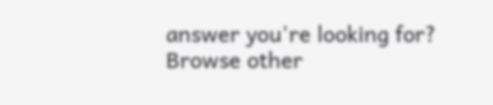answer you're looking for? Browse other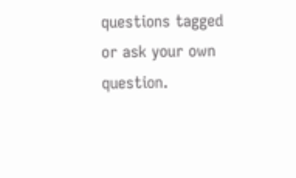questions tagged or ask your own question.